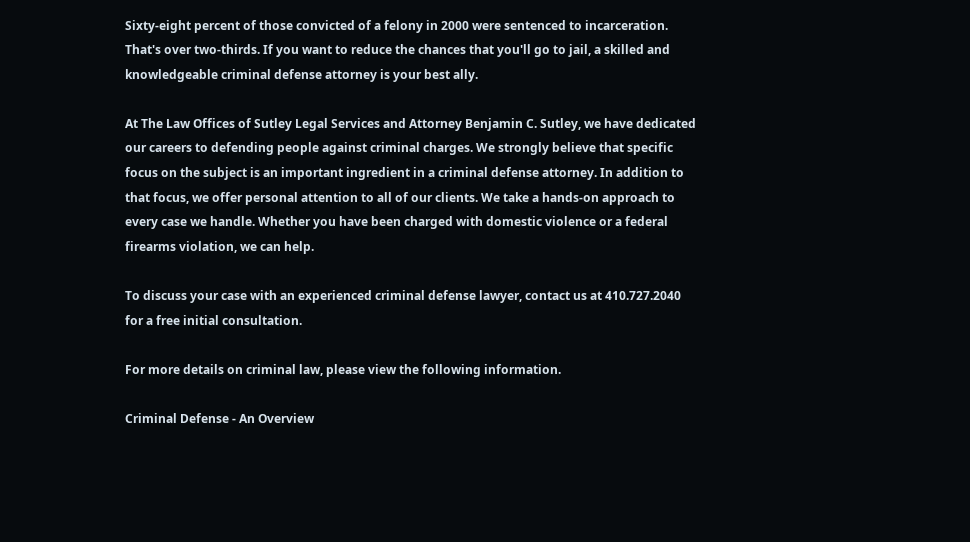Sixty-eight percent of those convicted of a felony in 2000 were sentenced to incarceration. That's over two-thirds. If you want to reduce the chances that you'll go to jail, a skilled and knowledgeable criminal defense attorney is your best ally.

At The Law Offices of Sutley Legal Services and Attorney Benjamin C. Sutley, we have dedicated our careers to defending people against criminal charges. We strongly believe that specific focus on the subject is an important ingredient in a criminal defense attorney. In addition to that focus, we offer personal attention to all of our clients. We take a hands-on approach to every case we handle. Whether you have been charged with domestic violence or a federal firearms violation, we can help.

To discuss your case with an experienced criminal defense lawyer, contact us at 410.727.2040 for a free initial consultation.

For more details on criminal law, please view the following information.

Criminal Defense - An Overview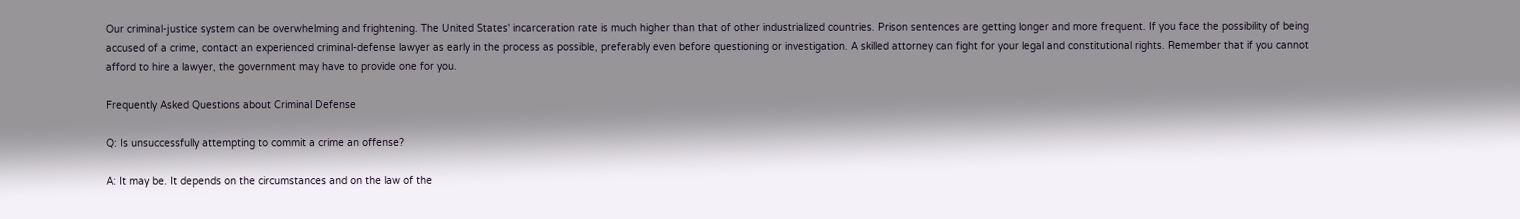Our criminal-justice system can be overwhelming and frightening. The United States' incarceration rate is much higher than that of other industrialized countries. Prison sentences are getting longer and more frequent. If you face the possibility of being accused of a crime, contact an experienced criminal-defense lawyer as early in the process as possible, preferably even before questioning or investigation. A skilled attorney can fight for your legal and constitutional rights. Remember that if you cannot afford to hire a lawyer, the government may have to provide one for you.

Frequently Asked Questions about Criminal Defense

Q: Is unsuccessfully attempting to commit a crime an offense?

A: It may be. It depends on the circumstances and on the law of the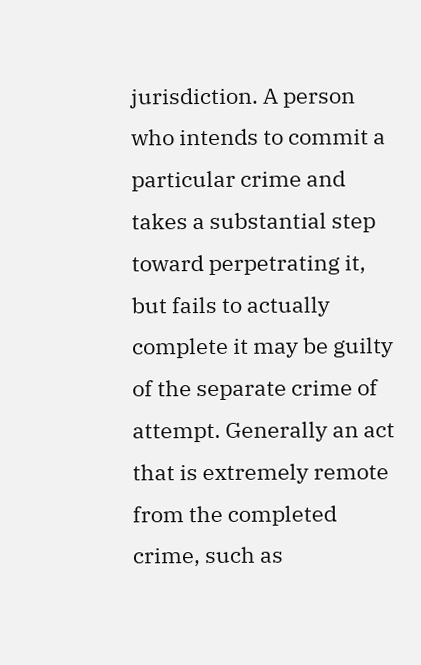jurisdiction. A person who intends to commit a particular crime and takes a substantial step toward perpetrating it, but fails to actually complete it may be guilty of the separate crime of attempt. Generally an act that is extremely remote from the completed crime, such as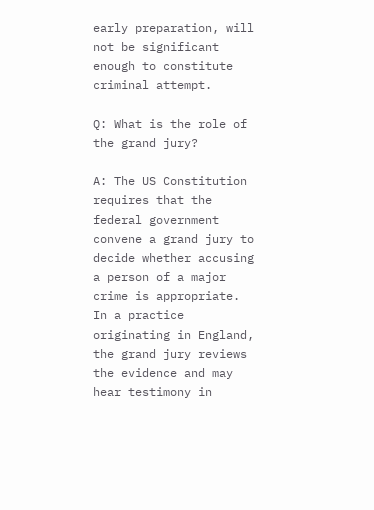early preparation, will not be significant enough to constitute criminal attempt.

Q: What is the role of the grand jury?

A: The US Constitution requires that the federal government convene a grand jury to decide whether accusing a person of a major crime is appropriate. In a practice originating in England, the grand jury reviews the evidence and may hear testimony in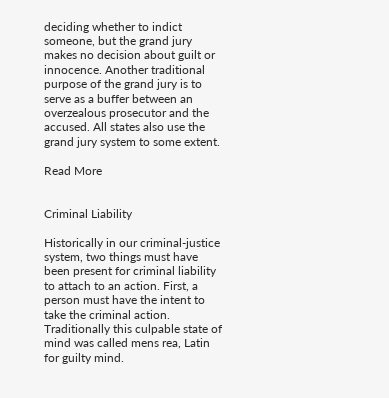deciding whether to indict someone, but the grand jury makes no decision about guilt or innocence. Another traditional purpose of the grand jury is to serve as a buffer between an overzealous prosecutor and the accused. All states also use the grand jury system to some extent.

Read More


Criminal Liability

Historically in our criminal-justice system, two things must have been present for criminal liability to attach to an action. First, a person must have the intent to take the criminal action. Traditionally this culpable state of mind was called mens rea, Latin for guilty mind.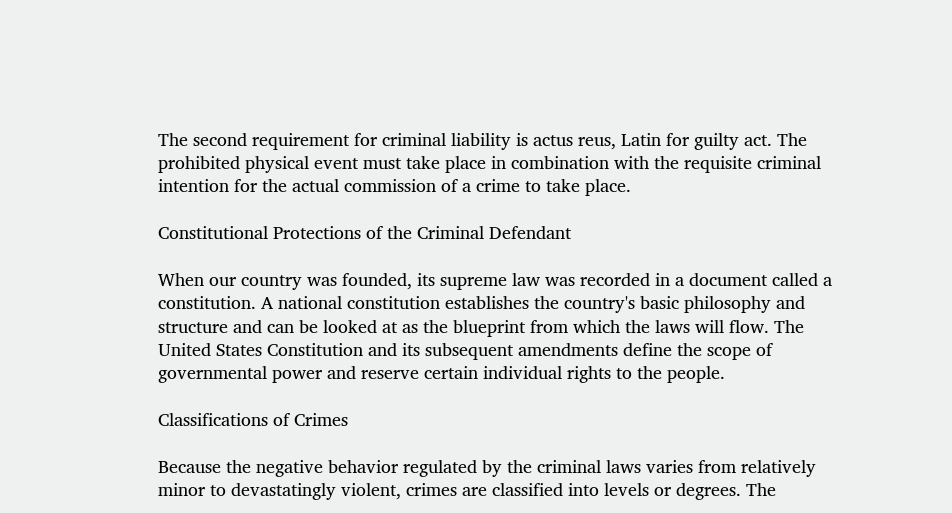The second requirement for criminal liability is actus reus, Latin for guilty act. The prohibited physical event must take place in combination with the requisite criminal intention for the actual commission of a crime to take place.

Constitutional Protections of the Criminal Defendant

When our country was founded, its supreme law was recorded in a document called a constitution. A national constitution establishes the country's basic philosophy and structure and can be looked at as the blueprint from which the laws will flow. The United States Constitution and its subsequent amendments define the scope of governmental power and reserve certain individual rights to the people.

Classifications of Crimes

Because the negative behavior regulated by the criminal laws varies from relatively minor to devastatingly violent, crimes are classified into levels or degrees. The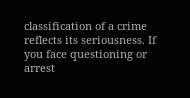classification of a crime reflects its seriousness. If you face questioning or arrest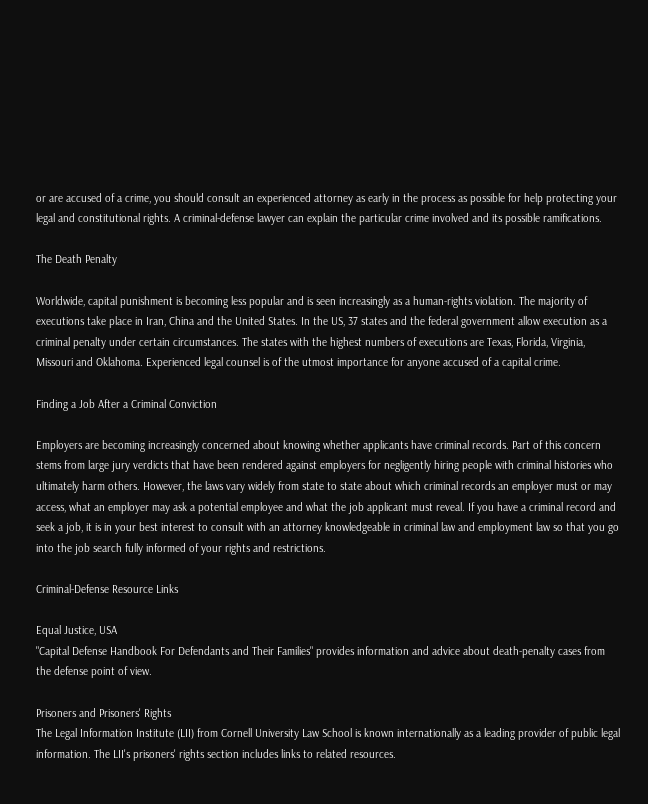or are accused of a crime, you should consult an experienced attorney as early in the process as possible for help protecting your legal and constitutional rights. A criminal-defense lawyer can explain the particular crime involved and its possible ramifications.

The Death Penalty

Worldwide, capital punishment is becoming less popular and is seen increasingly as a human-rights violation. The majority of executions take place in Iran, China and the United States. In the US, 37 states and the federal government allow execution as a criminal penalty under certain circumstances. The states with the highest numbers of executions are Texas, Florida, Virginia, Missouri and Oklahoma. Experienced legal counsel is of the utmost importance for anyone accused of a capital crime.

Finding a Job After a Criminal Conviction

Employers are becoming increasingly concerned about knowing whether applicants have criminal records. Part of this concern stems from large jury verdicts that have been rendered against employers for negligently hiring people with criminal histories who ultimately harm others. However, the laws vary widely from state to state about which criminal records an employer must or may access, what an employer may ask a potential employee and what the job applicant must reveal. If you have a criminal record and seek a job, it is in your best interest to consult with an attorney knowledgeable in criminal law and employment law so that you go into the job search fully informed of your rights and restrictions.

Criminal-Defense Resource Links

Equal Justice, USA
"Capital Defense Handbook For Defendants and Their Families" provides information and advice about death-penalty cases from the defense point of view.

Prisoners and Prisoners' Rights
The Legal Information Institute (LII) from Cornell University Law School is known internationally as a leading provider of public legal information. The LII's prisoners' rights section includes links to related resources.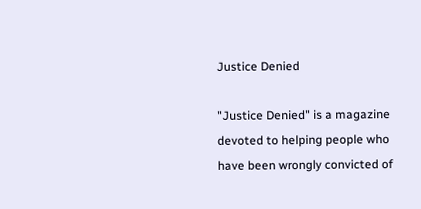Justice Denied

"Justice Denied" is a magazine devoted to helping people who have been wrongly convicted of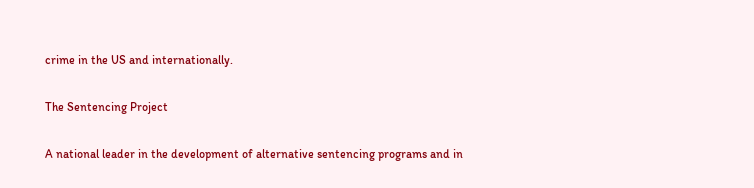crime in the US and internationally.

The Sentencing Project

A national leader in the development of alternative sentencing programs and in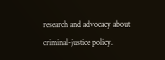research and advocacy about criminal-justice policy.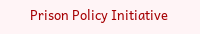Prison Policy Initiative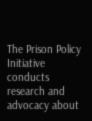The Prison Policy Initiative conducts research and advocacy about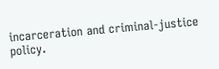incarceration and criminal-justice policy.